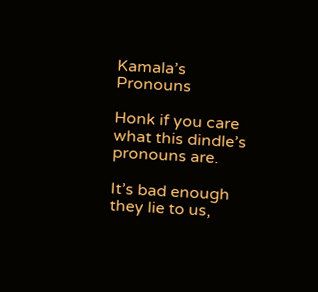Kamala’s Pronouns

Honk if you care what this dindle’s pronouns are.

It’s bad enough they lie to us,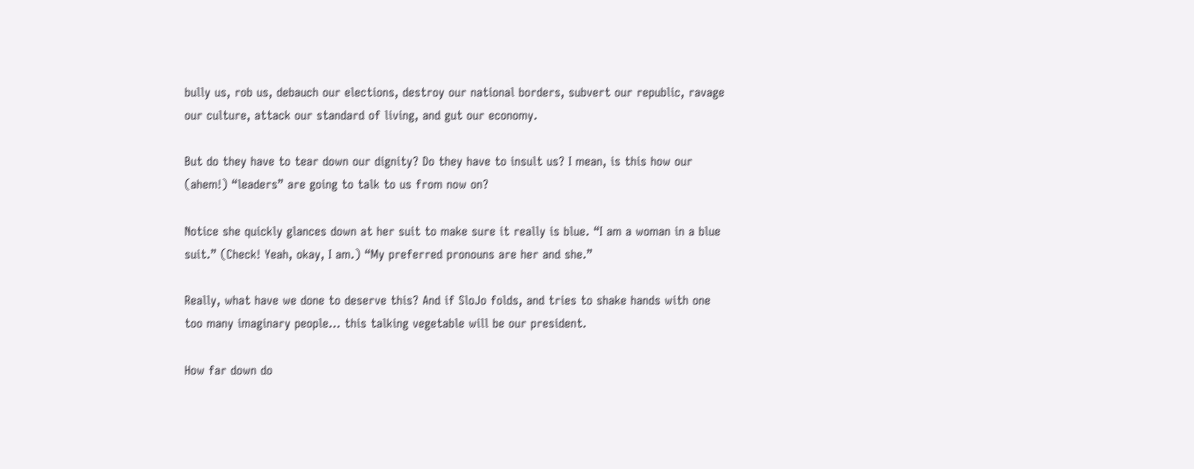bully us, rob us, debauch our elections, destroy our national borders, subvert our republic, ravage our culture, attack our standard of living, and gut our economy.

But do they have to tear down our dignity? Do they have to insult us? I mean, is this how our (ahem!) “leaders” are going to talk to us from now on?

Notice she quickly glances down at her suit to make sure it really is blue. “I am a woman in a blue suit.” (Check! Yeah, okay, I am.) “My preferred pronouns are her and she.”

Really, what have we done to deserve this? And if SloJo folds, and tries to shake hands with one too many imaginary people… this talking vegetable will be our president.

How far down do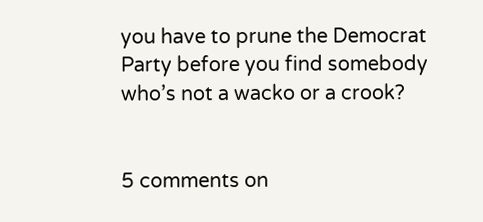you have to prune the Democrat Party before you find somebody who’s not a wacko or a crook?


5 comments on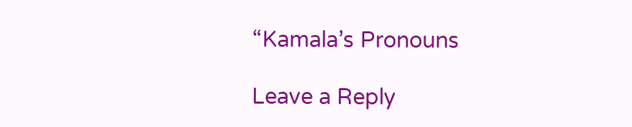“Kamala’s Pronouns

Leave a Reply